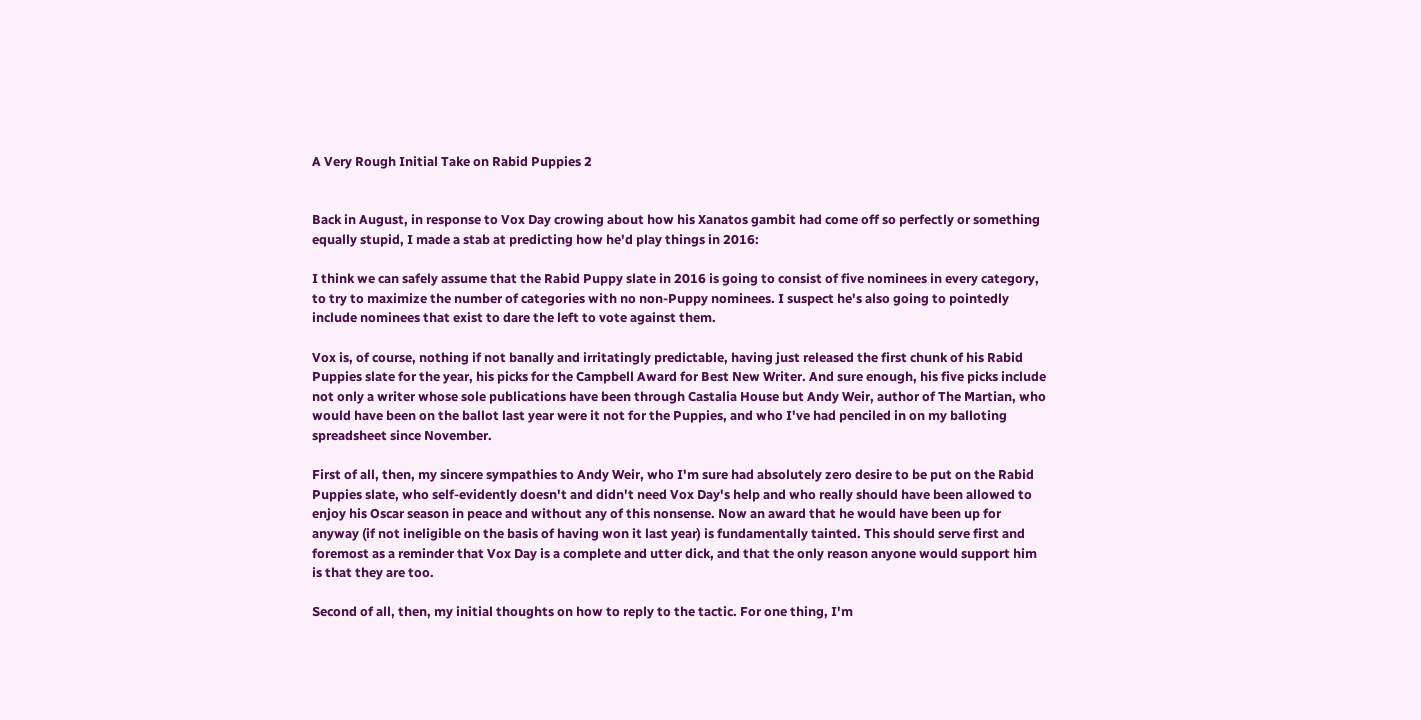A Very Rough Initial Take on Rabid Puppies 2


Back in August, in response to Vox Day crowing about how his Xanatos gambit had come off so perfectly or something equally stupid, I made a stab at predicting how he'd play things in 2016:

I think we can safely assume that the Rabid Puppy slate in 2016 is going to consist of five nominees in every category, to try to maximize the number of categories with no non-Puppy nominees. I suspect he's also going to pointedly include nominees that exist to dare the left to vote against them.

Vox is, of course, nothing if not banally and irritatingly predictable, having just released the first chunk of his Rabid Puppies slate for the year, his picks for the Campbell Award for Best New Writer. And sure enough, his five picks include not only a writer whose sole publications have been through Castalia House but Andy Weir, author of The Martian, who would have been on the ballot last year were it not for the Puppies, and who I've had penciled in on my balloting spreadsheet since November.

First of all, then, my sincere sympathies to Andy Weir, who I'm sure had absolutely zero desire to be put on the Rabid Puppies slate, who self-evidently doesn't and didn't need Vox Day's help and who really should have been allowed to enjoy his Oscar season in peace and without any of this nonsense. Now an award that he would have been up for anyway (if not ineligible on the basis of having won it last year) is fundamentally tainted. This should serve first and foremost as a reminder that Vox Day is a complete and utter dick, and that the only reason anyone would support him is that they are too.

Second of all, then, my initial thoughts on how to reply to the tactic. For one thing, I'm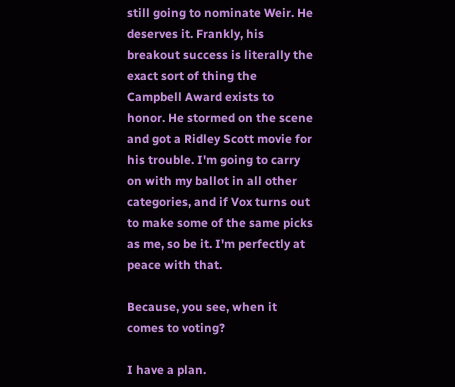still going to nominate Weir. He deserves it. Frankly, his breakout success is literally the exact sort of thing the Campbell Award exists to honor. He stormed on the scene and got a Ridley Scott movie for his trouble. I'm going to carry on with my ballot in all other categories, and if Vox turns out to make some of the same picks as me, so be it. I'm perfectly at peace with that.

Because, you see, when it comes to voting?

I have a plan.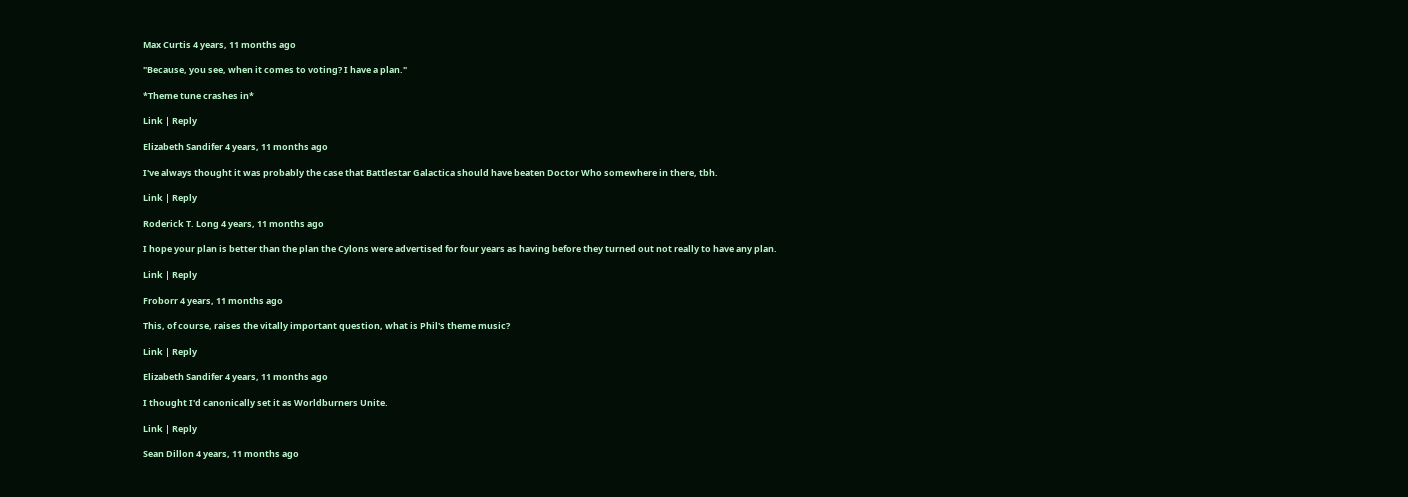Max Curtis 4 years, 11 months ago

"Because, you see, when it comes to voting? I have a plan."

*Theme tune crashes in*

Link | Reply

Elizabeth Sandifer 4 years, 11 months ago

I've always thought it was probably the case that Battlestar Galactica should have beaten Doctor Who somewhere in there, tbh.

Link | Reply

Roderick T. Long 4 years, 11 months ago

I hope your plan is better than the plan the Cylons were advertised for four years as having before they turned out not really to have any plan.

Link | Reply

Froborr 4 years, 11 months ago

This, of course, raises the vitally important question, what is Phil's theme music?

Link | Reply

Elizabeth Sandifer 4 years, 11 months ago

I thought I'd canonically set it as Worldburners Unite.

Link | Reply

Sean Dillon 4 years, 11 months ago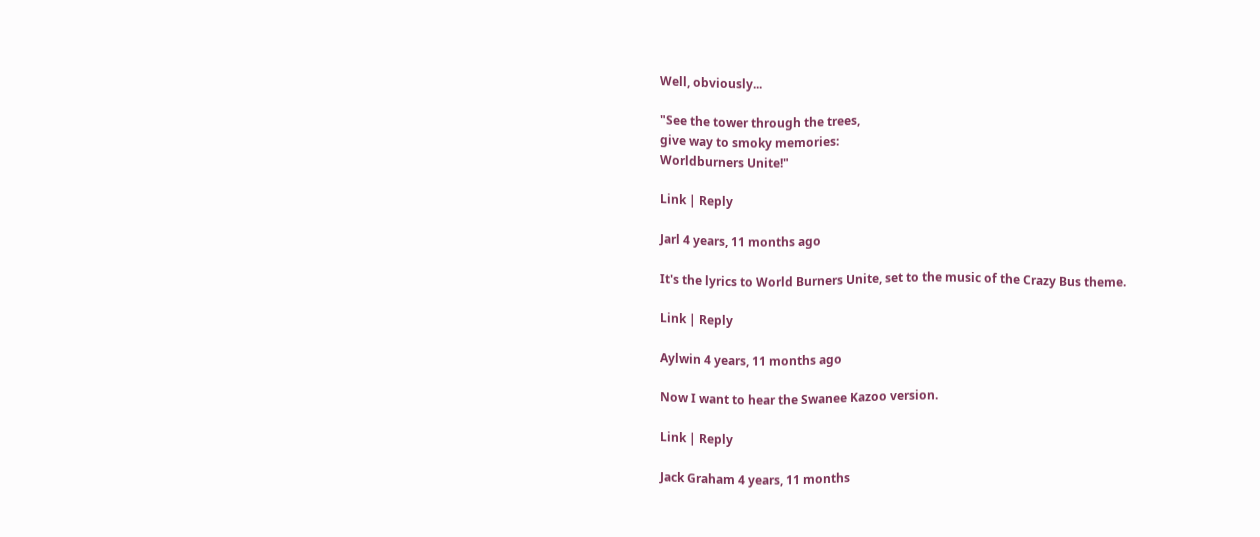Well, obviously...

"See the tower through the trees,
give way to smoky memories:
Worldburners Unite!"

Link | Reply

Jarl 4 years, 11 months ago

It's the lyrics to World Burners Unite, set to the music of the Crazy Bus theme.

Link | Reply

Aylwin 4 years, 11 months ago

Now I want to hear the Swanee Kazoo version.

Link | Reply

Jack Graham 4 years, 11 months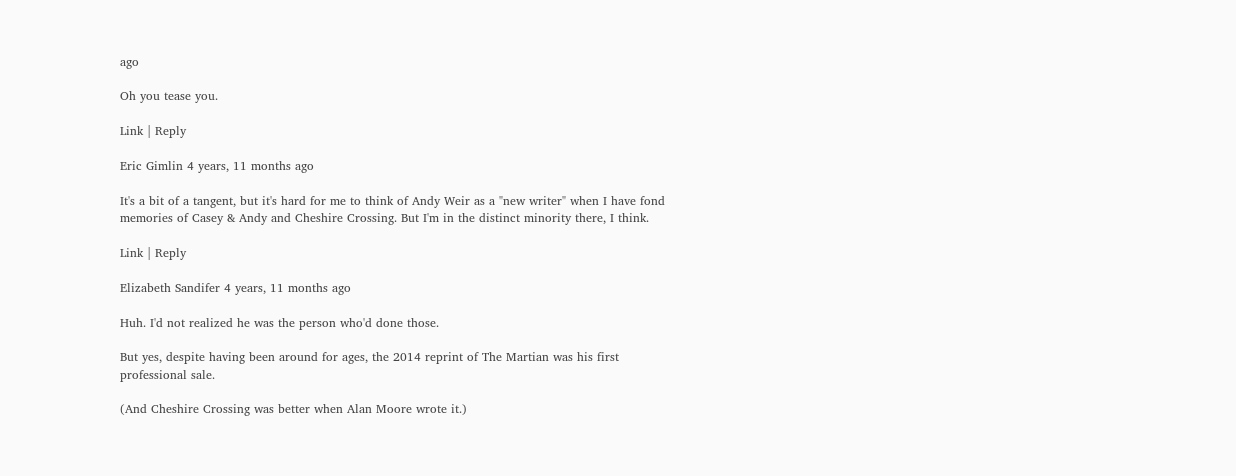ago

Oh you tease you.

Link | Reply

Eric Gimlin 4 years, 11 months ago

It's a bit of a tangent, but it's hard for me to think of Andy Weir as a "new writer" when I have fond memories of Casey & Andy and Cheshire Crossing. But I'm in the distinct minority there, I think.

Link | Reply

Elizabeth Sandifer 4 years, 11 months ago

Huh. I'd not realized he was the person who'd done those.

But yes, despite having been around for ages, the 2014 reprint of The Martian was his first professional sale.

(And Cheshire Crossing was better when Alan Moore wrote it.)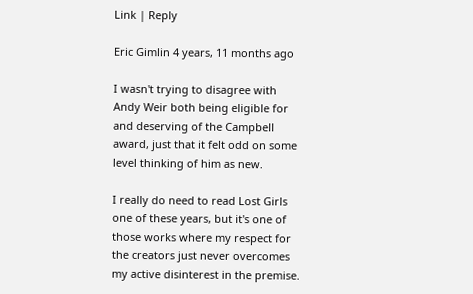Link | Reply

Eric Gimlin 4 years, 11 months ago

I wasn't trying to disagree with Andy Weir both being eligible for and deserving of the Campbell award, just that it felt odd on some level thinking of him as new.

I really do need to read Lost Girls one of these years, but it's one of those works where my respect for the creators just never overcomes my active disinterest in the premise.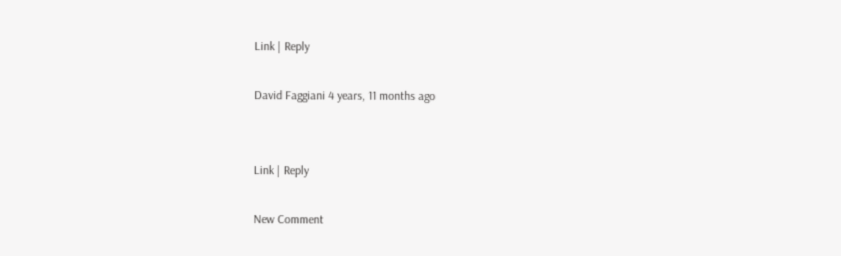Link | Reply

David Faggiani 4 years, 11 months ago


Link | Reply

New Comment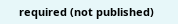required (not published)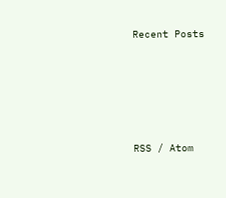Recent Posts





RSS / Atom